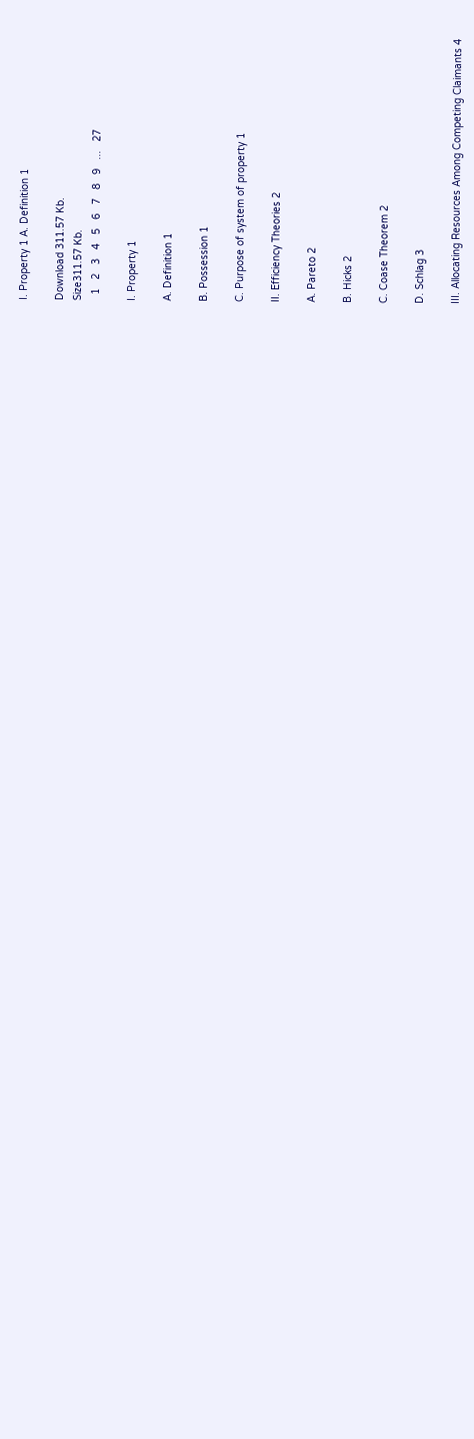I. Property 1 A. Definition 1

Download 311.57 Kb.
Size311.57 Kb.
  1   2   3   4   5   6   7   8   9   ...   27

I. Property 1

A. Definition 1

B. Possession 1

C. Purpose of system of property 1

II. Efficiency Theories 2

A. Pareto 2

B. Hicks 2

C. Coase Theorem 2

D. Schlag 3

III. Allocating Resources Among Competing Claimants 4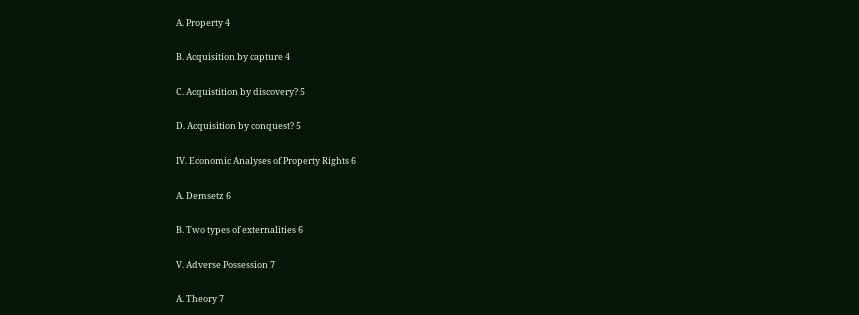A. Property 4

B. Acquisition by capture 4

C. Acquistition by discovery? 5

D. Acquisition by conquest? 5

IV. Economic Analyses of Property Rights 6

A. Demsetz 6

B. Two types of externalities 6

V. Adverse Possession 7

A. Theory 7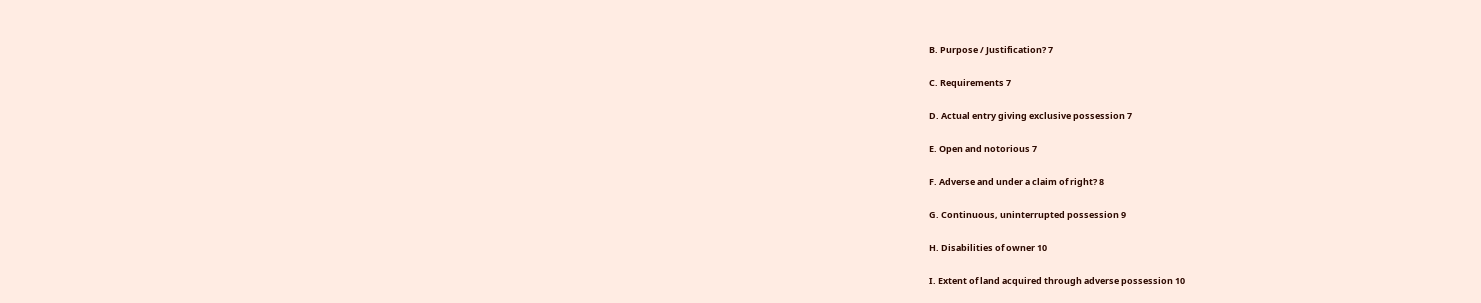B. Purpose / Justification? 7

C. Requirements 7

D. Actual entry giving exclusive possession 7

E. Open and notorious 7

F. Adverse and under a claim of right? 8

G. Continuous, uninterrupted possession 9

H. Disabilities of owner 10

I. Extent of land acquired through adverse possession 10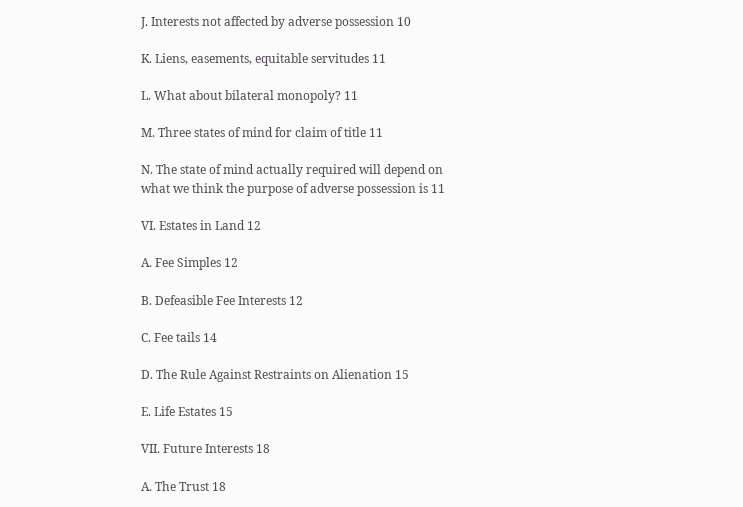J. Interests not affected by adverse possession 10

K. Liens, easements, equitable servitudes 11

L. What about bilateral monopoly? 11

M. Three states of mind for claim of title 11

N. The state of mind actually required will depend on what we think the purpose of adverse possession is 11

VI. Estates in Land 12

A. Fee Simples 12

B. Defeasible Fee Interests 12

C. Fee tails 14

D. The Rule Against Restraints on Alienation 15

E. Life Estates 15

VII. Future Interests 18

A. The Trust 18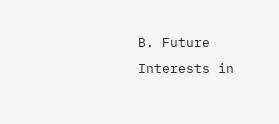B. Future Interests in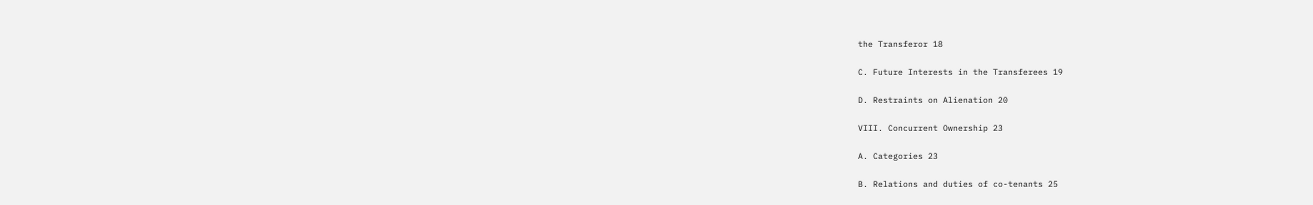the Transferor 18

C. Future Interests in the Transferees 19

D. Restraints on Alienation 20

VIII. Concurrent Ownership 23

A. Categories 23

B. Relations and duties of co-tenants 25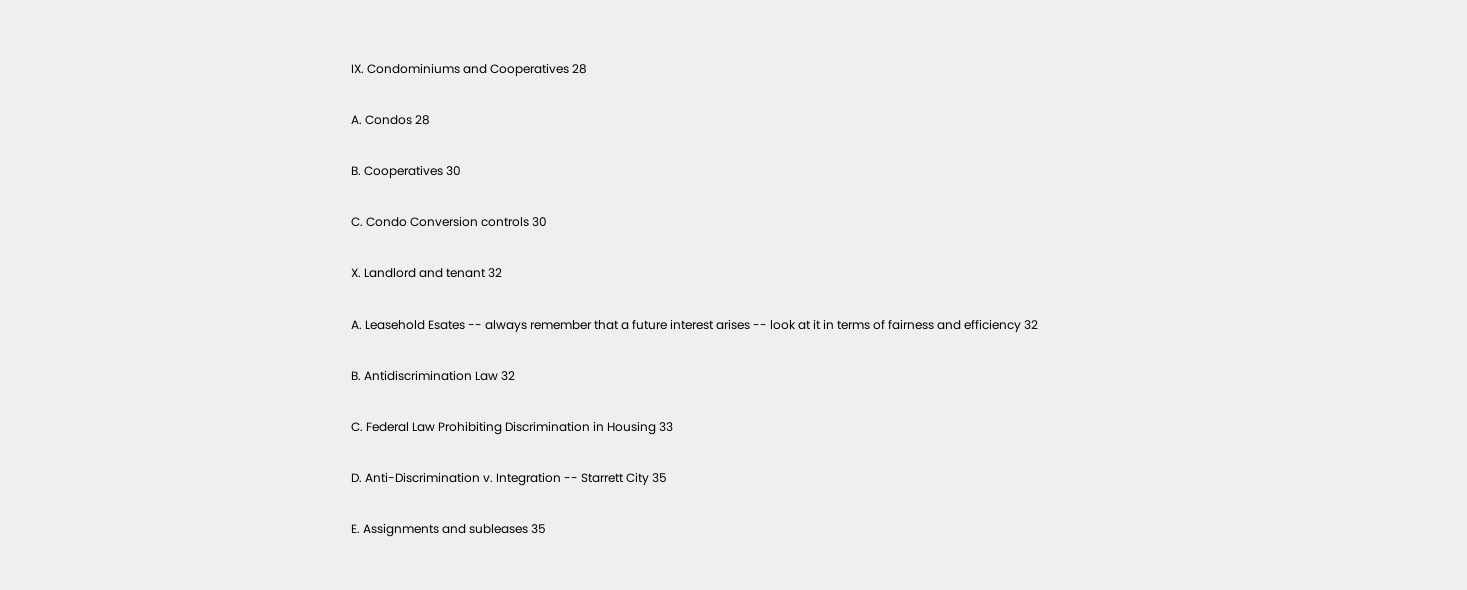IX. Condominiums and Cooperatives 28

A. Condos 28

B. Cooperatives 30

C. Condo Conversion controls 30

X. Landlord and tenant 32

A. Leasehold Esates -- always remember that a future interest arises -- look at it in terms of fairness and efficiency 32

B. Antidiscrimination Law 32

C. Federal Law Prohibiting Discrimination in Housing 33

D. Anti-Discrimination v. Integration -- Starrett City 35

E. Assignments and subleases 35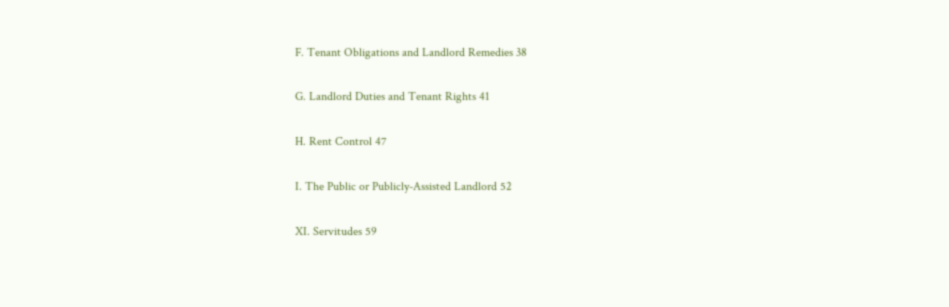F. Tenant Obligations and Landlord Remedies 38

G. Landlord Duties and Tenant Rights 41

H. Rent Control 47

I. The Public or Publicly-Assisted Landlord 52

XI. Servitudes 59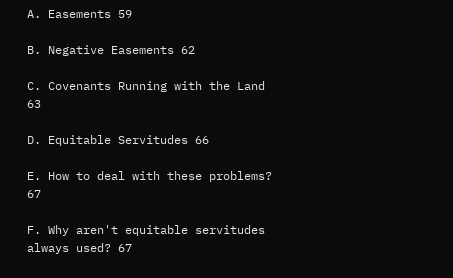A. Easements 59

B. Negative Easements 62

C. Covenants Running with the Land 63

D. Equitable Servitudes 66

E. How to deal with these problems? 67

F. Why aren't equitable servitudes always used? 67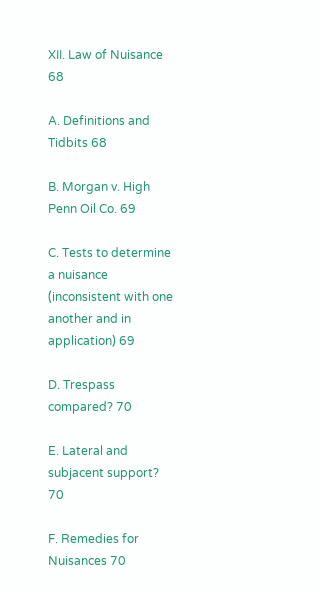XII. Law of Nuisance 68

A. Definitions and Tidbits 68

B. Morgan v. High Penn Oil Co. 69

C. Tests to determine a nuisance (inconsistent with one another and in application) 69

D. Trespass compared? 70

E. Lateral and subjacent support? 70

F. Remedies for Nuisances 70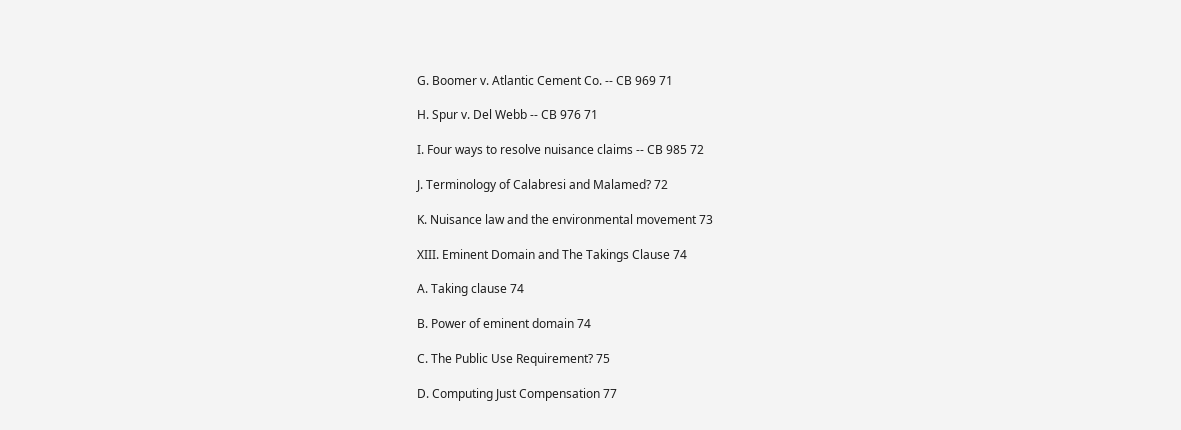G. Boomer v. Atlantic Cement Co. -- CB 969 71

H. Spur v. Del Webb -- CB 976 71

I. Four ways to resolve nuisance claims -- CB 985 72

J. Terminology of Calabresi and Malamed? 72

K. Nuisance law and the environmental movement 73

XIII. Eminent Domain and The Takings Clause 74

A. Taking clause 74

B. Power of eminent domain 74

C. The Public Use Requirement? 75

D. Computing Just Compensation 77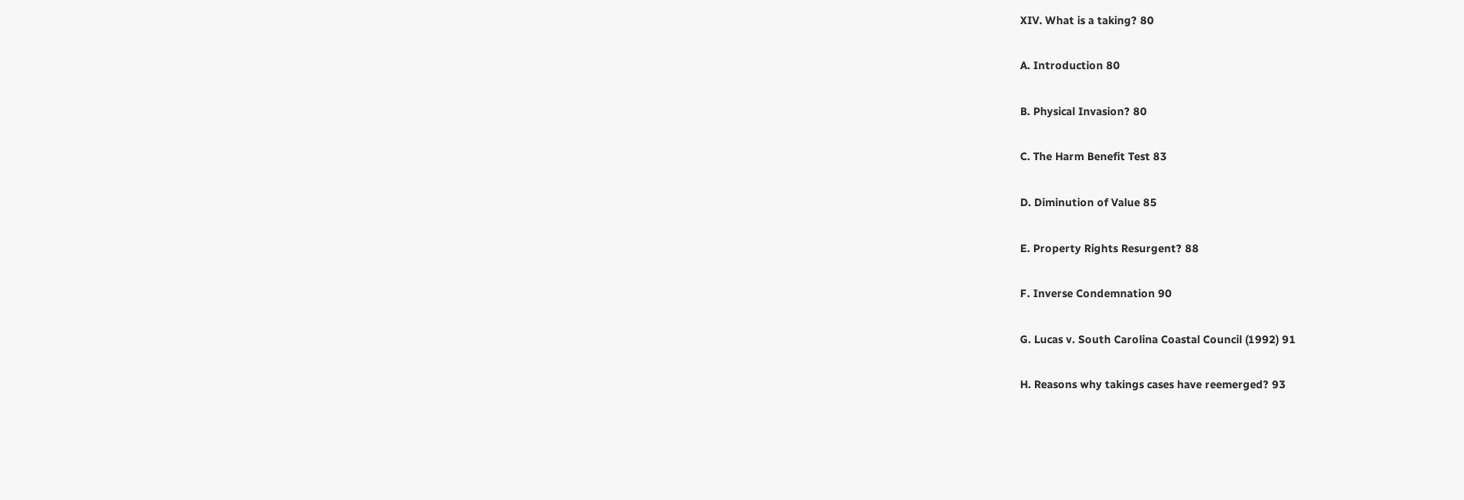XIV. What is a taking? 80

A. Introduction 80

B. Physical Invasion? 80

C. The Harm Benefit Test 83

D. Diminution of Value 85

E. Property Rights Resurgent? 88

F. Inverse Condemnation 90

G. Lucas v. South Carolina Coastal Council (1992) 91

H. Reasons why takings cases have reemerged? 93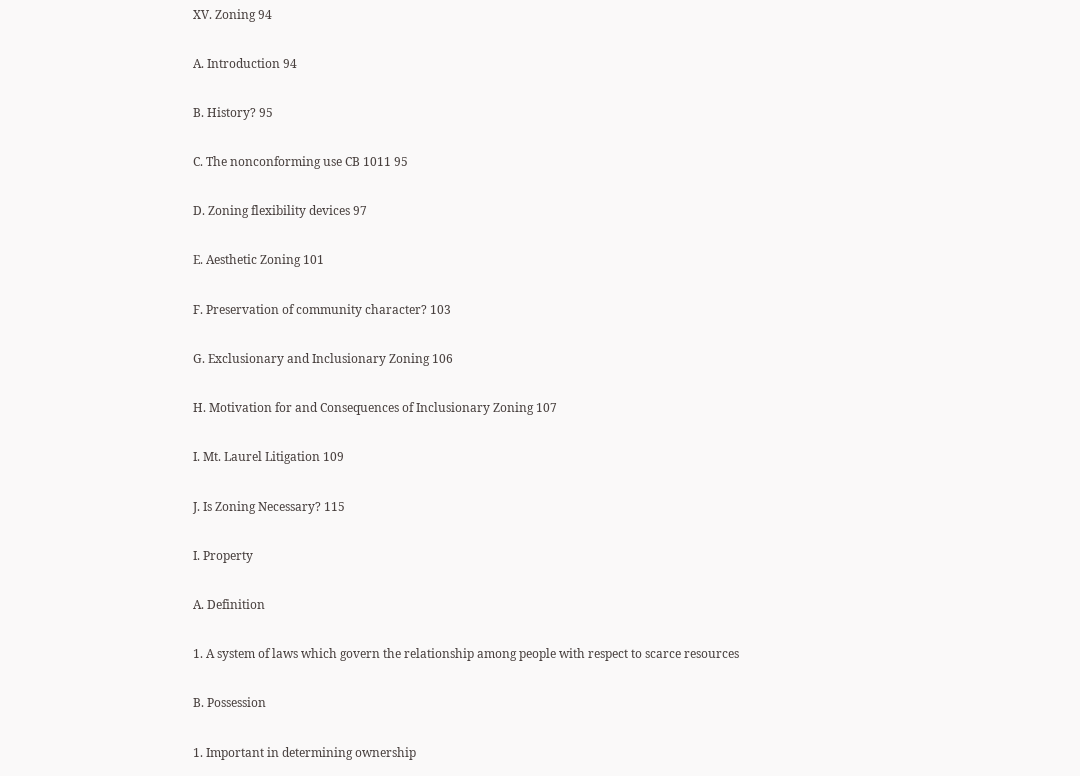XV. Zoning 94

A. Introduction 94

B. History? 95

C. The nonconforming use CB 1011 95

D. Zoning flexibility devices 97

E. Aesthetic Zoning 101

F. Preservation of community character? 103

G. Exclusionary and Inclusionary Zoning 106

H. Motivation for and Consequences of Inclusionary Zoning 107

I. Mt. Laurel Litigation 109

J. Is Zoning Necessary? 115

I. Property

A. Definition

1. A system of laws which govern the relationship among people with respect to scarce resources

B. Possession

1. Important in determining ownership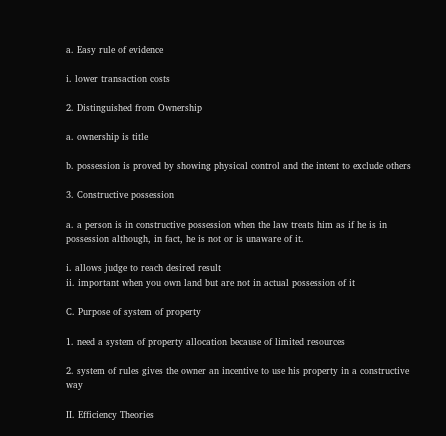a. Easy rule of evidence

i. lower transaction costs

2. Distinguished from Ownership

a. ownership is title

b. possession is proved by showing physical control and the intent to exclude others

3. Constructive possession

a. a person is in constructive possession when the law treats him as if he is in possession although, in fact, he is not or is unaware of it.

i. allows judge to reach desired result
ii. important when you own land but are not in actual possession of it

C. Purpose of system of property

1. need a system of property allocation because of limited resources

2. system of rules gives the owner an incentive to use his property in a constructive way

II. Efficiency Theories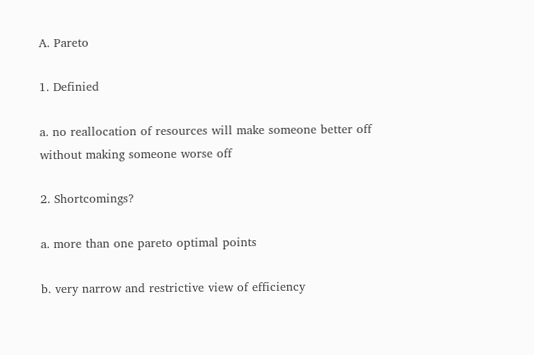A. Pareto

1. Definied

a. no reallocation of resources will make someone better off without making someone worse off

2. Shortcomings?

a. more than one pareto optimal points

b. very narrow and restrictive view of efficiency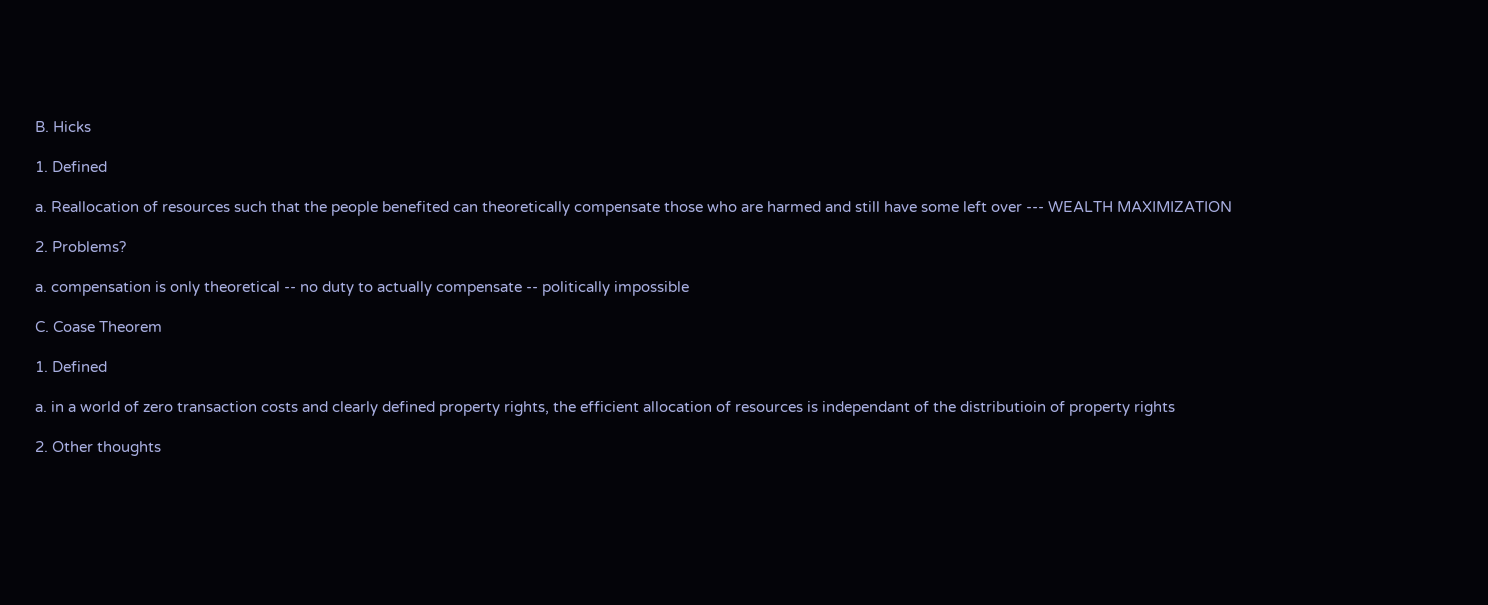B. Hicks

1. Defined

a. Reallocation of resources such that the people benefited can theoretically compensate those who are harmed and still have some left over --- WEALTH MAXIMIZATION

2. Problems?

a. compensation is only theoretical -- no duty to actually compensate -- politically impossible

C. Coase Theorem

1. Defined

a. in a world of zero transaction costs and clearly defined property rights, the efficient allocation of resources is independant of the distributioin of property rights

2. Other thoughts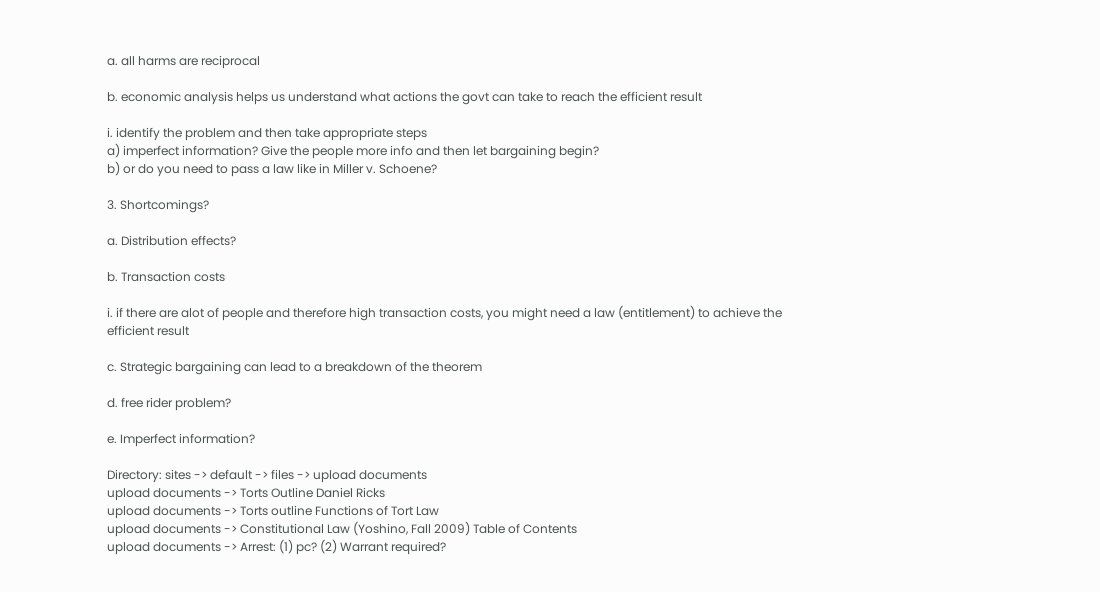a. all harms are reciprocal

b. economic analysis helps us understand what actions the govt can take to reach the efficient result

i. identify the problem and then take appropriate steps
a) imperfect information? Give the people more info and then let bargaining begin?
b) or do you need to pass a law like in Miller v. Schoene?

3. Shortcomings?

a. Distribution effects?

b. Transaction costs

i. if there are alot of people and therefore high transaction costs, you might need a law (entitlement) to achieve the efficient result

c. Strategic bargaining can lead to a breakdown of the theorem

d. free rider problem?

e. Imperfect information?

Directory: sites -> default -> files -> upload documents
upload documents -> Torts Outline Daniel Ricks
upload documents -> Torts outline Functions of Tort Law
upload documents -> Constitutional Law (Yoshino, Fall 2009) Table of Contents
upload documents -> Arrest: (1) pc? (2) Warrant required?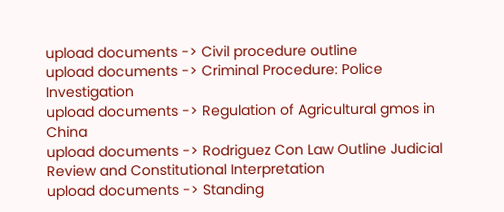upload documents -> Civil procedure outline
upload documents -> Criminal Procedure: Police Investigation
upload documents -> Regulation of Agricultural gmos in China
upload documents -> Rodriguez Con Law Outline Judicial Review and Constitutional Interpretation
upload documents -> Standing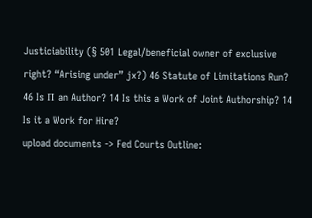Justiciability (§ 501 Legal/beneficial owner of exclusive right? “Arising under” jx?) 46 Statute of Limitations Run? 46 Is Π an Author? 14 Is this a Work of Joint Authorship? 14 Is it a Work for Hire?
upload documents -> Fed Courts Outline: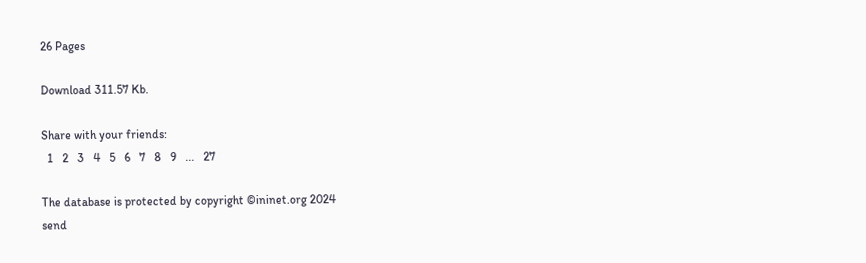26 Pages

Download 311.57 Kb.

Share with your friends:
  1   2   3   4   5   6   7   8   9   ...   27

The database is protected by copyright ©ininet.org 2024
send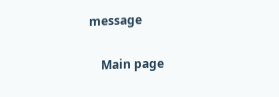message

    Main page